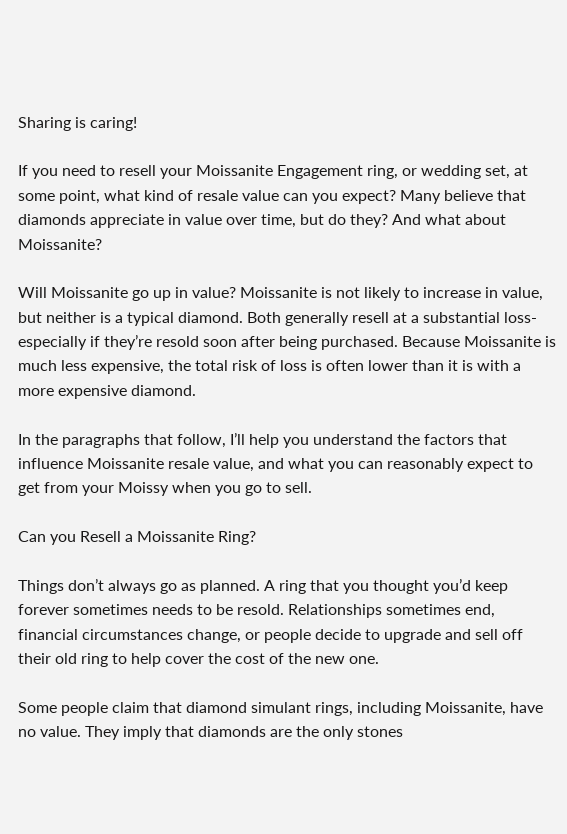Sharing is caring!

If you need to resell your Moissanite Engagement ring, or wedding set, at some point, what kind of resale value can you expect? Many believe that diamonds appreciate in value over time, but do they? And what about Moissanite?

Will Moissanite go up in value? Moissanite is not likely to increase in value, but neither is a typical diamond. Both generally resell at a substantial loss-especially if they’re resold soon after being purchased. Because Moissanite is much less expensive, the total risk of loss is often lower than it is with a more expensive diamond.

In the paragraphs that follow, I’ll help you understand the factors that influence Moissanite resale value, and what you can reasonably expect to get from your Moissy when you go to sell.

Can you Resell a Moissanite Ring?

Things don’t always go as planned. A ring that you thought you’d keep forever sometimes needs to be resold. Relationships sometimes end, financial circumstances change, or people decide to upgrade and sell off their old ring to help cover the cost of the new one.

Some people claim that diamond simulant rings, including Moissanite, have no value. They imply that diamonds are the only stones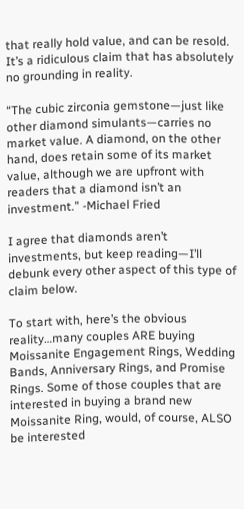that really hold value, and can be resold. It’s a ridiculous claim that has absolutely no grounding in reality.

“The cubic zirconia gemstone—just like other diamond simulants—carries no market value. A diamond, on the other hand, does retain some of its market value, although we are upfront with readers that a diamond isn’t an investment.” -Michael Fried

I agree that diamonds aren’t investments, but keep reading—I’ll debunk every other aspect of this type of claim below.

To start with, here’s the obvious reality…many couples ARE buying Moissanite Engagement Rings, Wedding Bands, Anniversary Rings, and Promise Rings. Some of those couples that are interested in buying a brand new Moissanite Ring, would, of course, ALSO be interested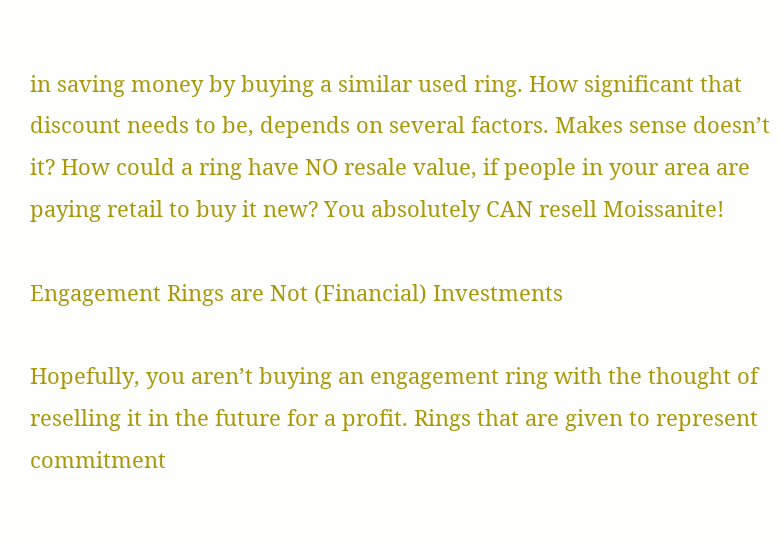in saving money by buying a similar used ring. How significant that discount needs to be, depends on several factors. Makes sense doesn’t it? How could a ring have NO resale value, if people in your area are paying retail to buy it new? You absolutely CAN resell Moissanite!

Engagement Rings are Not (Financial) Investments

Hopefully, you aren’t buying an engagement ring with the thought of reselling it in the future for a profit. Rings that are given to represent commitment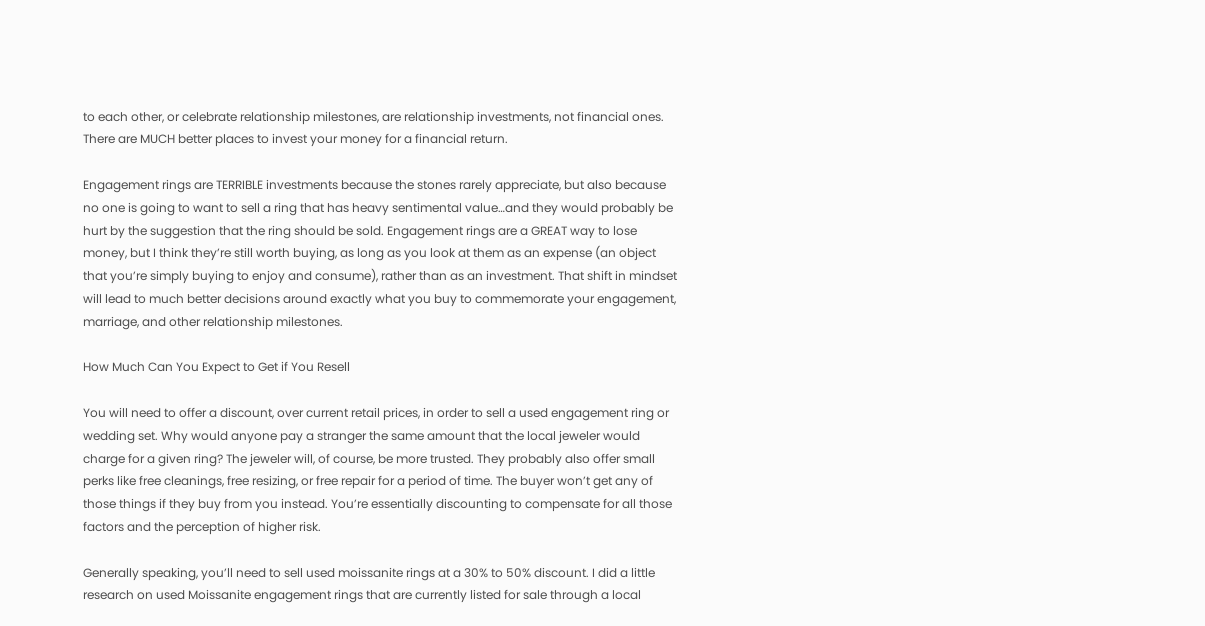to each other, or celebrate relationship milestones, are relationship investments, not financial ones. There are MUCH better places to invest your money for a financial return.

Engagement rings are TERRIBLE investments because the stones rarely appreciate, but also because no one is going to want to sell a ring that has heavy sentimental value…and they would probably be hurt by the suggestion that the ring should be sold. Engagement rings are a GREAT way to lose money, but I think they’re still worth buying, as long as you look at them as an expense (an object that you’re simply buying to enjoy and consume), rather than as an investment. That shift in mindset will lead to much better decisions around exactly what you buy to commemorate your engagement, marriage, and other relationship milestones.

How Much Can You Expect to Get if You Resell

You will need to offer a discount, over current retail prices, in order to sell a used engagement ring or wedding set. Why would anyone pay a stranger the same amount that the local jeweler would charge for a given ring? The jeweler will, of course, be more trusted. They probably also offer small perks like free cleanings, free resizing, or free repair for a period of time. The buyer won’t get any of those things if they buy from you instead. You’re essentially discounting to compensate for all those factors and the perception of higher risk.

Generally speaking, you’ll need to sell used moissanite rings at a 30% to 50% discount. I did a little research on used Moissanite engagement rings that are currently listed for sale through a local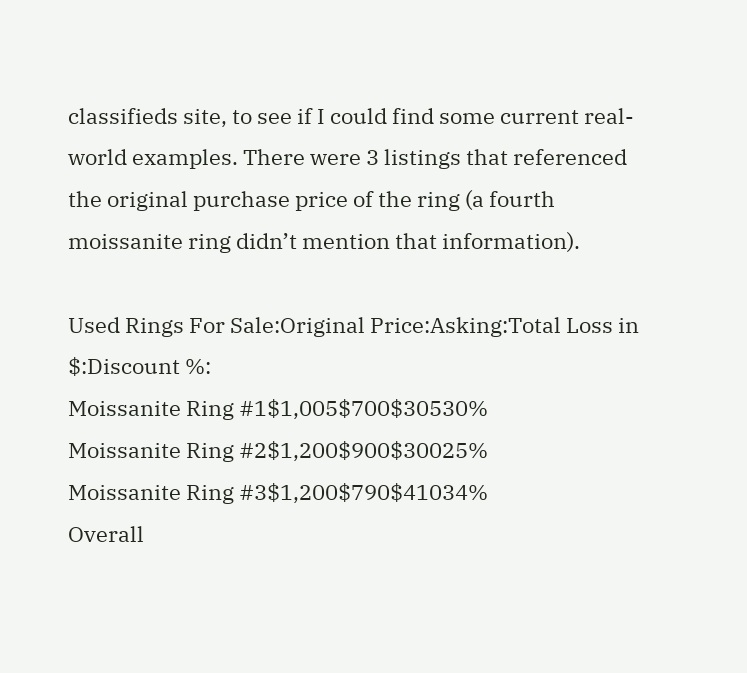classifieds site, to see if I could find some current real-world examples. There were 3 listings that referenced the original purchase price of the ring (a fourth moissanite ring didn’t mention that information).

Used Rings For Sale:Original Price:Asking:Total Loss in $:Discount %:
Moissanite Ring #1$1,005$700$30530%
Moissanite Ring #2$1,200$900$30025%
Moissanite Ring #3$1,200$790$41034%
Overall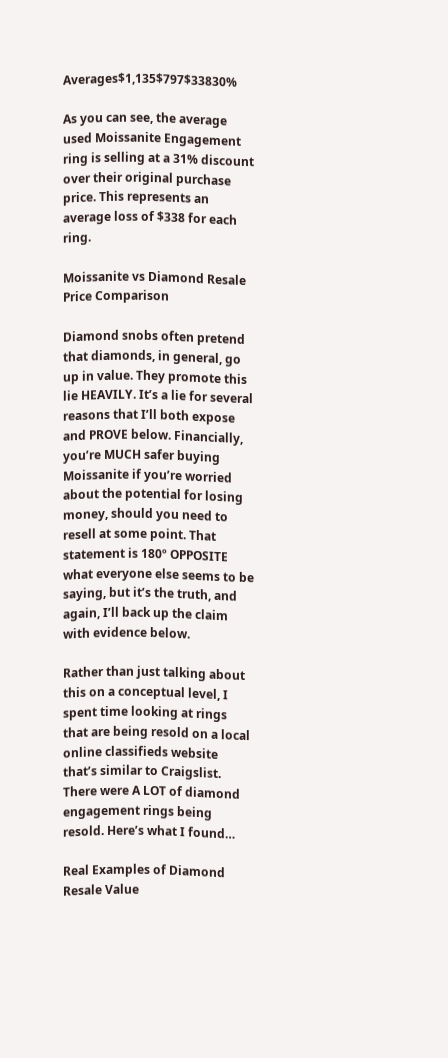Averages$1,135$797$33830%

As you can see, the average used Moissanite Engagement ring is selling at a 31% discount over their original purchase price. This represents an average loss of $338 for each ring.

Moissanite vs Diamond Resale Price Comparison

Diamond snobs often pretend that diamonds, in general, go up in value. They promote this lie HEAVILY. It’s a lie for several reasons that I’ll both expose and PROVE below. Financially, you’re MUCH safer buying Moissanite if you’re worried about the potential for losing money, should you need to resell at some point. That statement is 180º OPPOSITE what everyone else seems to be saying, but it’s the truth, and again, I’ll back up the claim with evidence below.

Rather than just talking about this on a conceptual level, I spent time looking at rings that are being resold on a local online classifieds website that’s similar to Craigslist. There were A LOT of diamond engagement rings being resold. Here’s what I found…

Real Examples of Diamond Resale Value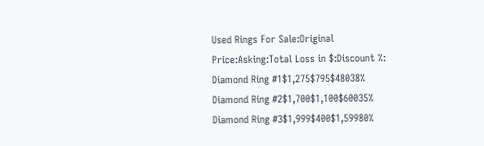Used Rings For Sale:Original Price:Asking:Total Loss in $:Discount %:
Diamond Ring #1$1,275$795$48038%
Diamond Ring #2$1,700$1,100$60035%
Diamond Ring #3$1,999$400$1,59980%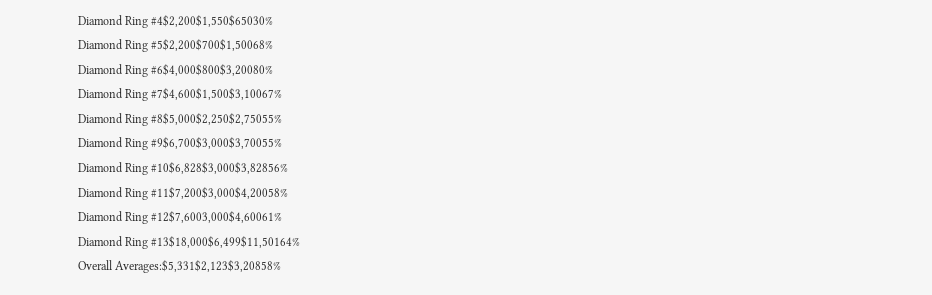Diamond Ring #4$2,200$1,550$65030%
Diamond Ring #5$2,200$700$1,50068%
Diamond Ring #6$4,000$800$3,20080%
Diamond Ring #7$4,600$1,500$3,10067%
Diamond Ring #8$5,000$2,250$2,75055%
Diamond Ring #9$6,700$3,000$3,70055%
Diamond Ring #10$6,828$3,000$3,82856%
Diamond Ring #11$7,200$3,000$4,20058%
Diamond Ring #12$7,6003,000$4,60061%
Diamond Ring #13$18,000$6,499$11,50164%
Overall Averages:$5,331$2,123$3,20858%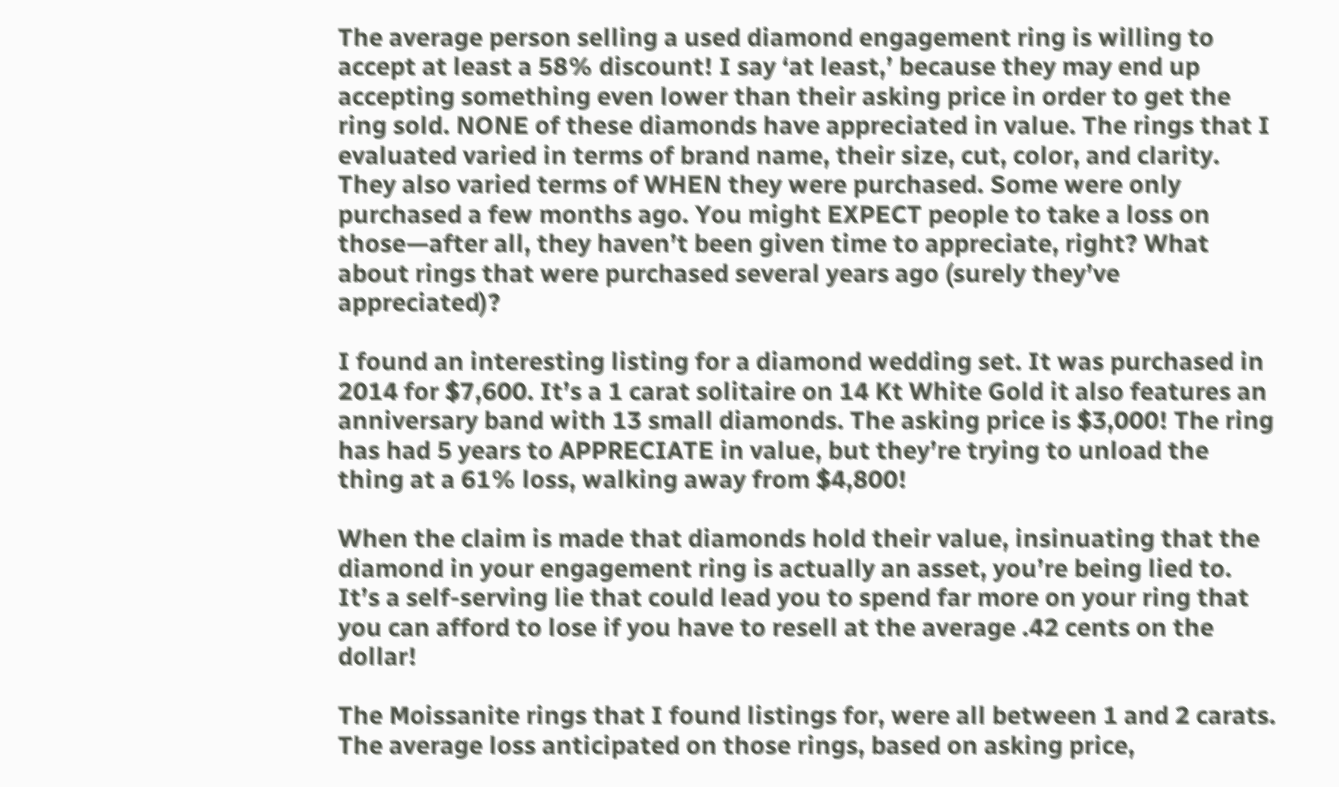The average person selling a used diamond engagement ring is willing to accept at least a 58% discount! I say ‘at least,’ because they may end up accepting something even lower than their asking price in order to get the ring sold. NONE of these diamonds have appreciated in value. The rings that I evaluated varied in terms of brand name, their size, cut, color, and clarity. They also varied terms of WHEN they were purchased. Some were only purchased a few months ago. You might EXPECT people to take a loss on those—after all, they haven’t been given time to appreciate, right? What about rings that were purchased several years ago (surely they’ve appreciated)?

I found an interesting listing for a diamond wedding set. It was purchased in 2014 for $7,600. It’s a 1 carat solitaire on 14 Kt White Gold it also features an anniversary band with 13 small diamonds. The asking price is $3,000! The ring has had 5 years to APPRECIATE in value, but they’re trying to unload the thing at a 61% loss, walking away from $4,800!

When the claim is made that diamonds hold their value, insinuating that the diamond in your engagement ring is actually an asset, you’re being lied to. It’s a self-serving lie that could lead you to spend far more on your ring that you can afford to lose if you have to resell at the average .42 cents on the dollar!

The Moissanite rings that I found listings for, were all between 1 and 2 carats. The average loss anticipated on those rings, based on asking price,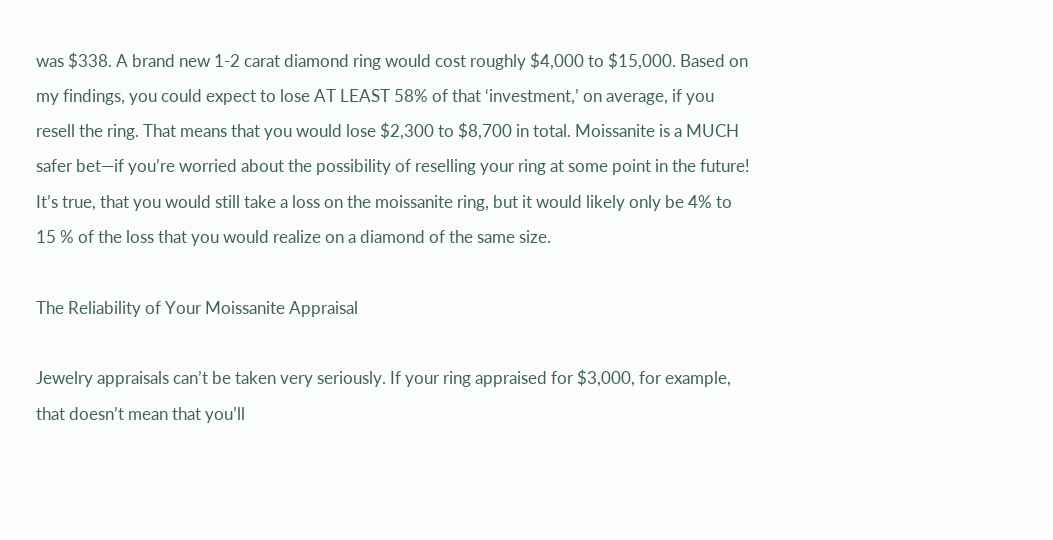was $338. A brand new 1-2 carat diamond ring would cost roughly $4,000 to $15,000. Based on my findings, you could expect to lose AT LEAST 58% of that ‘investment,’ on average, if you resell the ring. That means that you would lose $2,300 to $8,700 in total. Moissanite is a MUCH safer bet—if you’re worried about the possibility of reselling your ring at some point in the future! It’s true, that you would still take a loss on the moissanite ring, but it would likely only be 4% to 15 % of the loss that you would realize on a diamond of the same size.

The Reliability of Your Moissanite Appraisal

Jewelry appraisals can’t be taken very seriously. If your ring appraised for $3,000, for example, that doesn’t mean that you’ll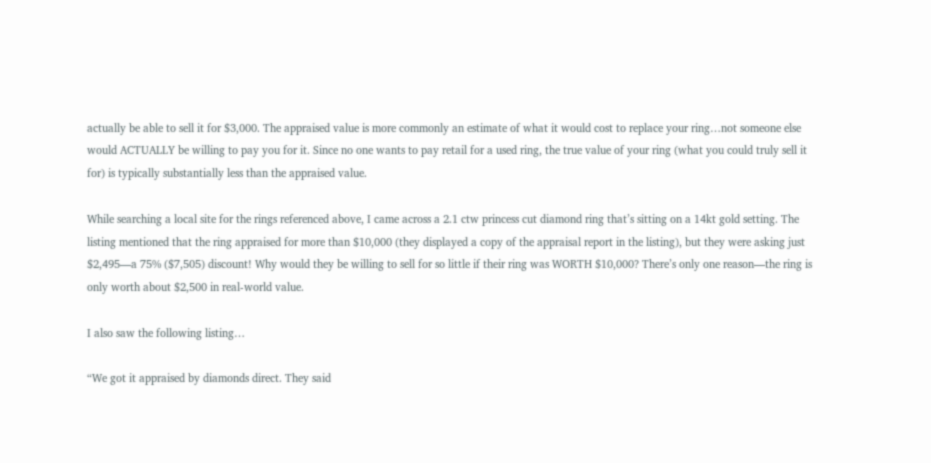actually be able to sell it for $3,000. The appraised value is more commonly an estimate of what it would cost to replace your ring…not someone else would ACTUALLY be willing to pay you for it. Since no one wants to pay retail for a used ring, the true value of your ring (what you could truly sell it for) is typically substantially less than the appraised value.

While searching a local site for the rings referenced above, I came across a 2.1 ctw princess cut diamond ring that’s sitting on a 14kt gold setting. The listing mentioned that the ring appraised for more than $10,000 (they displayed a copy of the appraisal report in the listing), but they were asking just $2,495—a 75% ($7,505) discount! Why would they be willing to sell for so little if their ring was WORTH $10,000? There’s only one reason—the ring is only worth about $2,500 in real-world value.

I also saw the following listing…

“We got it appraised by diamonds direct. They said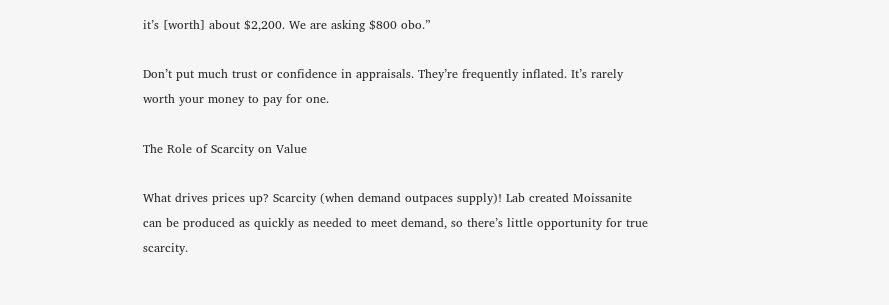it’s [worth] about $2,200. We are asking $800 obo.”

Don’t put much trust or confidence in appraisals. They’re frequently inflated. It’s rarely worth your money to pay for one.

The Role of Scarcity on Value

What drives prices up? Scarcity (when demand outpaces supply)! Lab created Moissanite can be produced as quickly as needed to meet demand, so there’s little opportunity for true scarcity.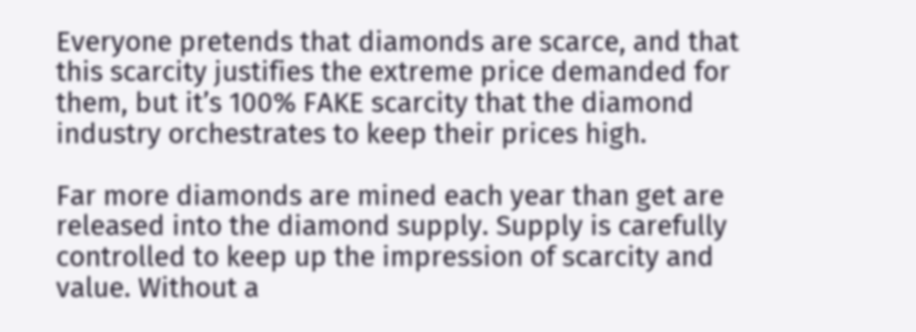Everyone pretends that diamonds are scarce, and that this scarcity justifies the extreme price demanded for them, but it’s 100% FAKE scarcity that the diamond industry orchestrates to keep their prices high.

Far more diamonds are mined each year than get are released into the diamond supply. Supply is carefully controlled to keep up the impression of scarcity and value. Without a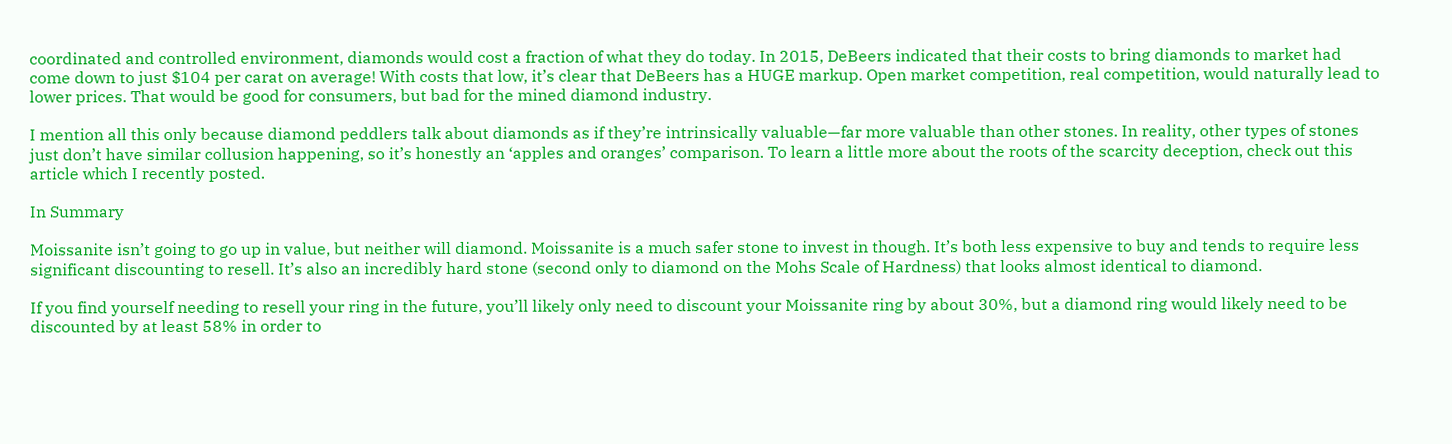coordinated and controlled environment, diamonds would cost a fraction of what they do today. In 2015, DeBeers indicated that their costs to bring diamonds to market had come down to just $104 per carat on average! With costs that low, it’s clear that DeBeers has a HUGE markup. Open market competition, real competition, would naturally lead to lower prices. That would be good for consumers, but bad for the mined diamond industry.

I mention all this only because diamond peddlers talk about diamonds as if they’re intrinsically valuable—far more valuable than other stones. In reality, other types of stones just don’t have similar collusion happening, so it’s honestly an ‘apples and oranges’ comparison. To learn a little more about the roots of the scarcity deception, check out this article which I recently posted.

In Summary

Moissanite isn’t going to go up in value, but neither will diamond. Moissanite is a much safer stone to invest in though. It’s both less expensive to buy and tends to require less significant discounting to resell. It’s also an incredibly hard stone (second only to diamond on the Mohs Scale of Hardness) that looks almost identical to diamond.

If you find yourself needing to resell your ring in the future, you’ll likely only need to discount your Moissanite ring by about 30%, but a diamond ring would likely need to be discounted by at least 58% in order to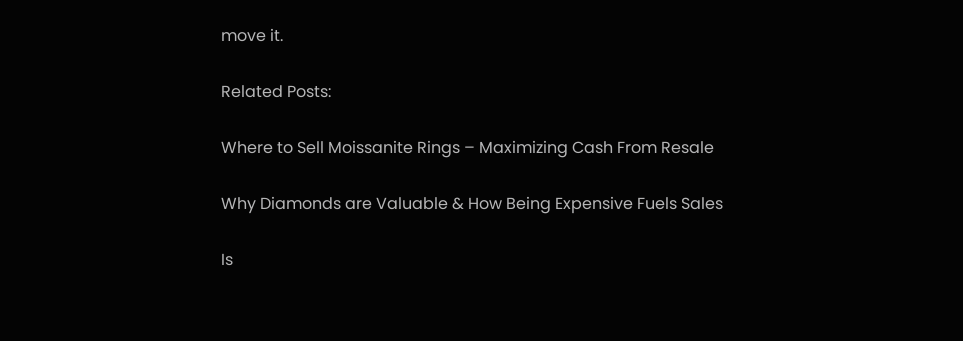move it.

Related Posts:

Where to Sell Moissanite Rings – Maximizing Cash From Resale

Why Diamonds are Valuable & How Being Expensive Fuels Sales

Is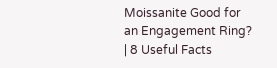Moissanite Good for an Engagement Ring? | 8 Useful Facts